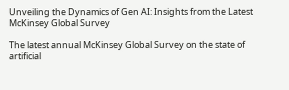Unveiling the Dynamics of Gen AI: Insights from the Latest McKinsey Global Survey

The latest annual McKinsey Global Survey on the state of artificial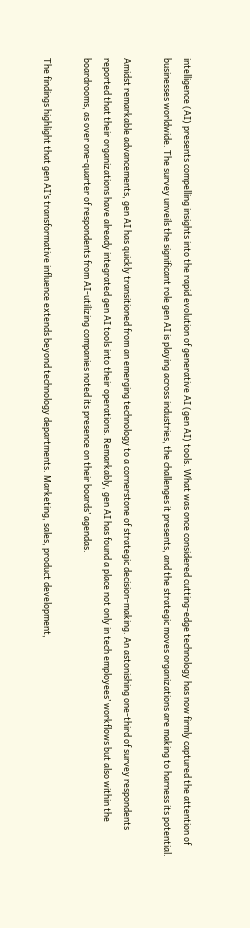intelligence (AI) presents compelling insights into the rapid evolution of generative AI (gen AI) tools. What was once considered cutting-edge technology has now firmly captured the attention of businesses worldwide. The survey unveils the significant role gen AI is playing across industries, the challenges it presents, and the strategic moves organizations are making to harness its potential.

Amidst remarkable advancements, gen AI has quickly transitioned from an emerging technology to a cornerstone of strategic decision-making. An astonishing one-third of survey respondents reported that their organizations have already integrated gen AI tools into their operations. Remarkably, gen AI has found a place not only in tech employees’ workflows but also within the boardrooms, as over one-quarter of respondents from AI-utilizing companies noted its presence on their boards’ agendas.

The findings highlight that gen AI’s transformative influence extends beyond technology departments. Marketing, sales, product development,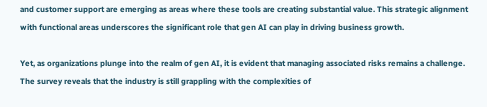and customer support are emerging as areas where these tools are creating substantial value. This strategic alignment with functional areas underscores the significant role that gen AI can play in driving business growth.

Yet, as organizations plunge into the realm of gen AI, it is evident that managing associated risks remains a challenge. The survey reveals that the industry is still grappling with the complexities of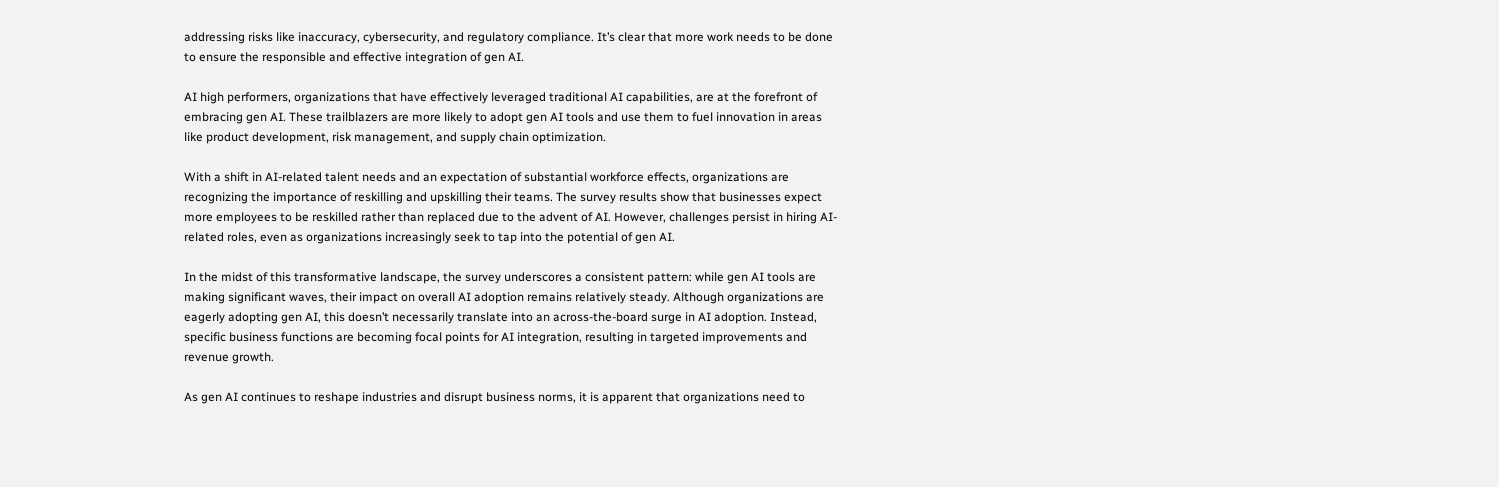addressing risks like inaccuracy, cybersecurity, and regulatory compliance. It’s clear that more work needs to be done to ensure the responsible and effective integration of gen AI.

AI high performers, organizations that have effectively leveraged traditional AI capabilities, are at the forefront of embracing gen AI. These trailblazers are more likely to adopt gen AI tools and use them to fuel innovation in areas like product development, risk management, and supply chain optimization.

With a shift in AI-related talent needs and an expectation of substantial workforce effects, organizations are recognizing the importance of reskilling and upskilling their teams. The survey results show that businesses expect more employees to be reskilled rather than replaced due to the advent of AI. However, challenges persist in hiring AI-related roles, even as organizations increasingly seek to tap into the potential of gen AI.

In the midst of this transformative landscape, the survey underscores a consistent pattern: while gen AI tools are making significant waves, their impact on overall AI adoption remains relatively steady. Although organizations are eagerly adopting gen AI, this doesn’t necessarily translate into an across-the-board surge in AI adoption. Instead, specific business functions are becoming focal points for AI integration, resulting in targeted improvements and revenue growth.

As gen AI continues to reshape industries and disrupt business norms, it is apparent that organizations need to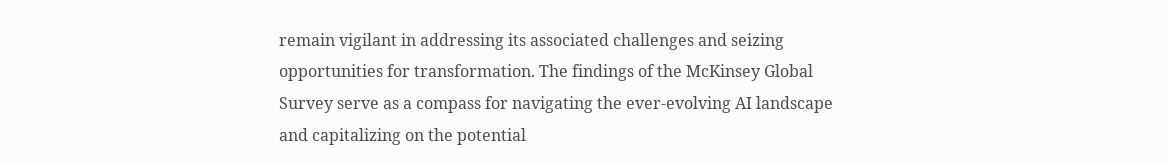remain vigilant in addressing its associated challenges and seizing opportunities for transformation. The findings of the McKinsey Global Survey serve as a compass for navigating the ever-evolving AI landscape and capitalizing on the potential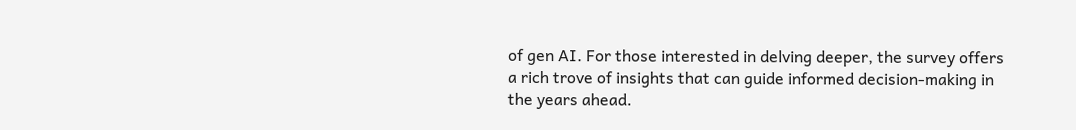of gen AI. For those interested in delving deeper, the survey offers a rich trove of insights that can guide informed decision-making in the years ahead.